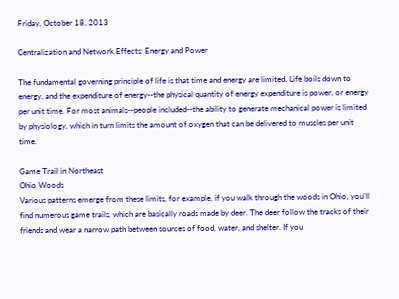Friday, October 18, 2013

Centralization and Network Effects: Energy and Power

The fundamental governing principle of life is that time and energy are limited. Life boils down to energy, and the expenditure of energy--the physical quantity of energy expenditure is power, or energy per unit time. For most animals--people included--the ability to generate mechanical power is limited by physiology, which in turn limits the amount of oxygen that can be delivered to muscles per unit time.

Game Trail in Northeast
Ohio Woods
Various patterns emerge from these limits, for example, if you walk through the woods in Ohio, you'll find numerous game trails, which are basically roads made by deer. The deer follow the tracks of their friends and wear a narrow path between sources of food, water, and shelter. If you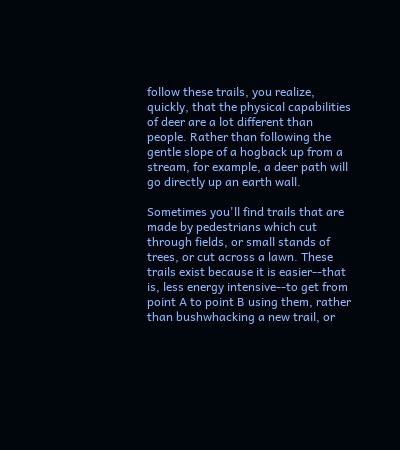follow these trails, you realize, quickly, that the physical capabilities of deer are a lot different than people. Rather than following the gentle slope of a hogback up from a stream, for example, a deer path will go directly up an earth wall.

Sometimes you'll find trails that are made by pedestrians which cut through fields, or small stands of trees, or cut across a lawn. These trails exist because it is easier--that is, less energy intensive--to get from point A to point B using them, rather than bushwhacking a new trail, or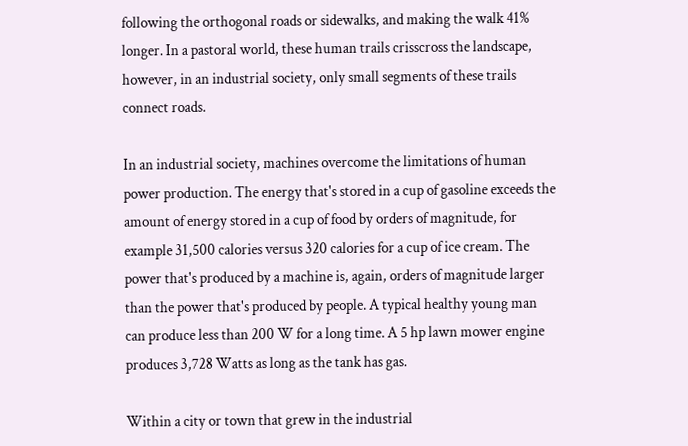following the orthogonal roads or sidewalks, and making the walk 41% longer. In a pastoral world, these human trails crisscross the landscape, however, in an industrial society, only small segments of these trails connect roads.

In an industrial society, machines overcome the limitations of human power production. The energy that's stored in a cup of gasoline exceeds the amount of energy stored in a cup of food by orders of magnitude, for example 31,500 calories versus 320 calories for a cup of ice cream. The power that's produced by a machine is, again, orders of magnitude larger than the power that's produced by people. A typical healthy young man can produce less than 200 W for a long time. A 5 hp lawn mower engine produces 3,728 Watts as long as the tank has gas.

Within a city or town that grew in the industrial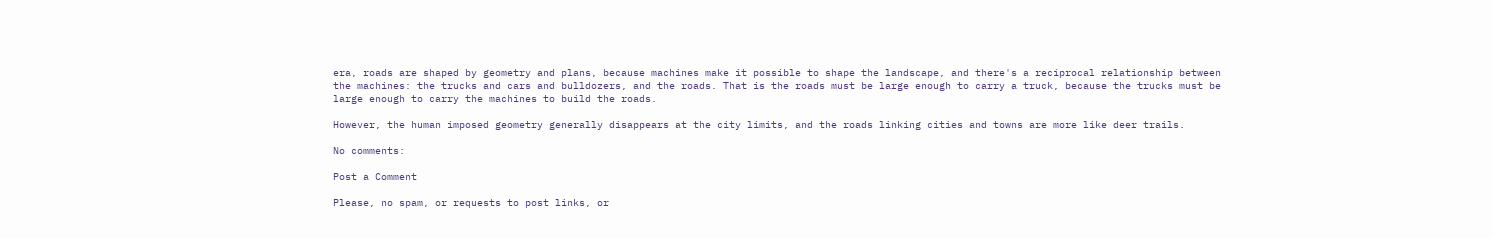era, roads are shaped by geometry and plans, because machines make it possible to shape the landscape, and there's a reciprocal relationship between the machines: the trucks and cars and bulldozers, and the roads. That is the roads must be large enough to carry a truck, because the trucks must be large enough to carry the machines to build the roads.

However, the human imposed geometry generally disappears at the city limits, and the roads linking cities and towns are more like deer trails.

No comments:

Post a Comment

Please, no spam, or requests to post links, or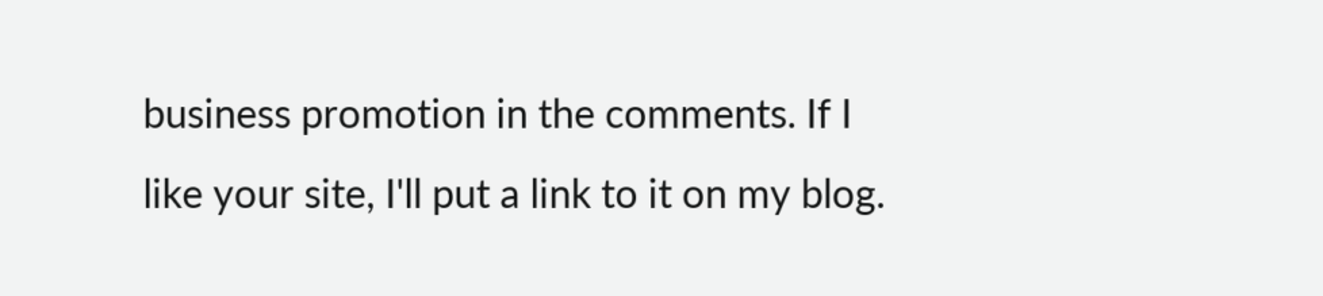business promotion in the comments. If I like your site, I'll put a link to it on my blog.